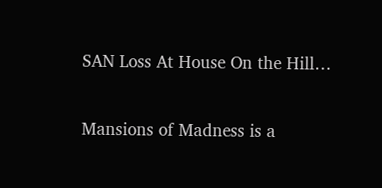SAN Loss At House On the Hill…

Mansions of Madness is a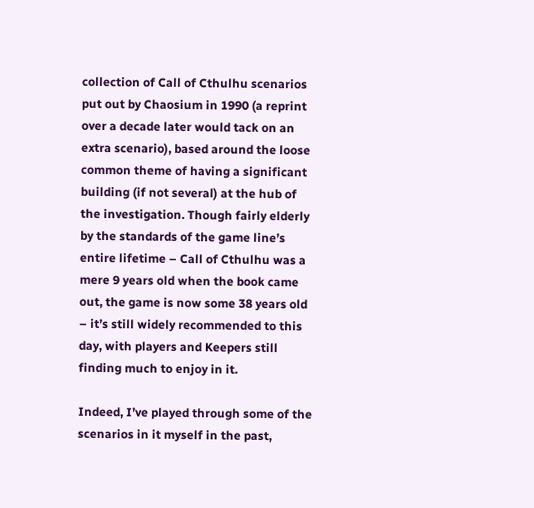collection of Call of Cthulhu scenarios put out by Chaosium in 1990 (a reprint over a decade later would tack on an extra scenario), based around the loose common theme of having a significant building (if not several) at the hub of the investigation. Though fairly elderly by the standards of the game line’s entire lifetime – Call of Cthulhu was a mere 9 years old when the book came out, the game is now some 38 years old – it’s still widely recommended to this day, with players and Keepers still finding much to enjoy in it.

Indeed, I’ve played through some of the scenarios in it myself in the past,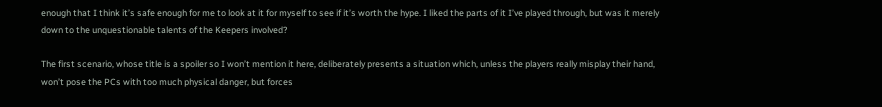enough that I think it’s safe enough for me to look at it for myself to see if it’s worth the hype. I liked the parts of it I’ve played through, but was it merely down to the unquestionable talents of the Keepers involved?

The first scenario, whose title is a spoiler so I won’t mention it here, deliberately presents a situation which, unless the players really misplay their hand, won’t pose the PCs with too much physical danger, but forces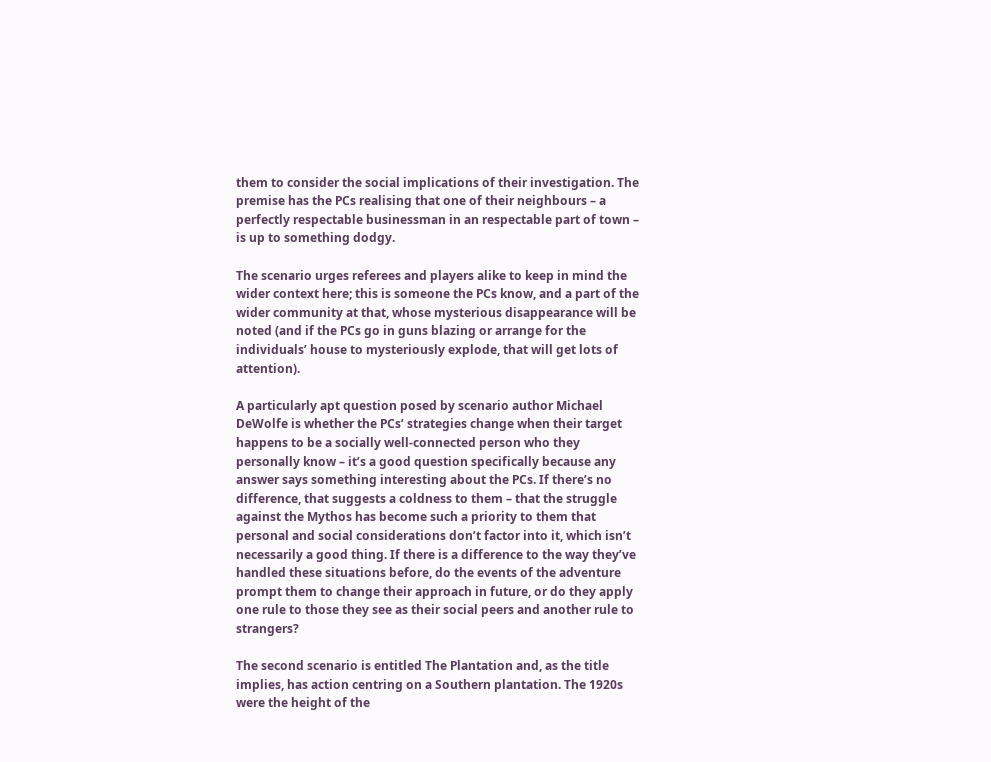them to consider the social implications of their investigation. The premise has the PCs realising that one of their neighbours – a perfectly respectable businessman in an respectable part of town – is up to something dodgy.

The scenario urges referees and players alike to keep in mind the wider context here; this is someone the PCs know, and a part of the wider community at that, whose mysterious disappearance will be noted (and if the PCs go in guns blazing or arrange for the individuals’ house to mysteriously explode, that will get lots of attention).

A particularly apt question posed by scenario author Michael DeWolfe is whether the PCs’ strategies change when their target happens to be a socially well-connected person who they personally know – it’s a good question specifically because any answer says something interesting about the PCs. If there’s no difference, that suggests a coldness to them – that the struggle against the Mythos has become such a priority to them that personal and social considerations don’t factor into it, which isn’t necessarily a good thing. If there is a difference to the way they’ve handled these situations before, do the events of the adventure prompt them to change their approach in future, or do they apply one rule to those they see as their social peers and another rule to strangers?

The second scenario is entitled The Plantation and, as the title implies, has action centring on a Southern plantation. The 1920s were the height of the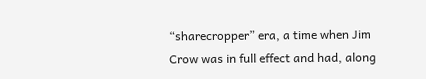“sharecropper” era, a time when Jim Crow was in full effect and had, along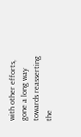with other efforts, gone a long way towards reasserting the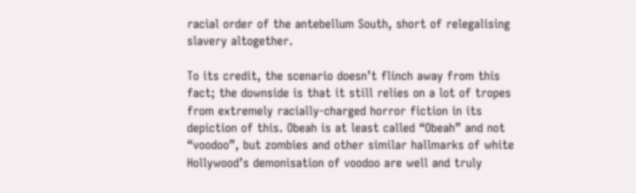racial order of the antebellum South, short of relegalising slavery altogether.

To its credit, the scenario doesn’t flinch away from this fact; the downside is that it still relies on a lot of tropes from extremely racially-charged horror fiction in its depiction of this. Obeah is at least called “Obeah” and not “voodoo”, but zombies and other similar hallmarks of white Hollywood’s demonisation of voodoo are well and truly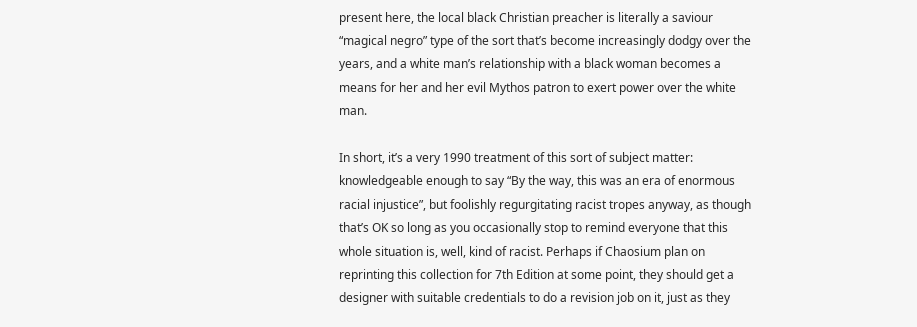present here, the local black Christian preacher is literally a saviour “magical negro” type of the sort that’s become increasingly dodgy over the years, and a white man’s relationship with a black woman becomes a means for her and her evil Mythos patron to exert power over the white man.

In short, it’s a very 1990 treatment of this sort of subject matter: knowledgeable enough to say “By the way, this was an era of enormous racial injustice”, but foolishly regurgitating racist tropes anyway, as though that’s OK so long as you occasionally stop to remind everyone that this whole situation is, well, kind of racist. Perhaps if Chaosium plan on reprinting this collection for 7th Edition at some point, they should get a designer with suitable credentials to do a revision job on it, just as they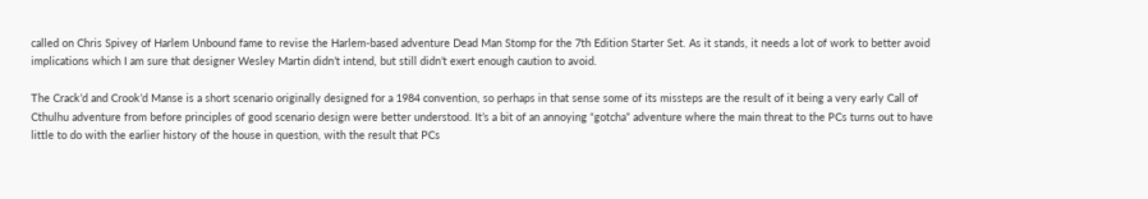called on Chris Spivey of Harlem Unbound fame to revise the Harlem-based adventure Dead Man Stomp for the 7th Edition Starter Set. As it stands, it needs a lot of work to better avoid implications which I am sure that designer Wesley Martin didn’t intend, but still didn’t exert enough caution to avoid.

The Crack’d and Crook’d Manse is a short scenario originally designed for a 1984 convention, so perhaps in that sense some of its missteps are the result of it being a very early Call of Cthulhu adventure from before principles of good scenario design were better understood. It’s a bit of an annoying “gotcha” adventure where the main threat to the PCs turns out to have little to do with the earlier history of the house in question, with the result that PCs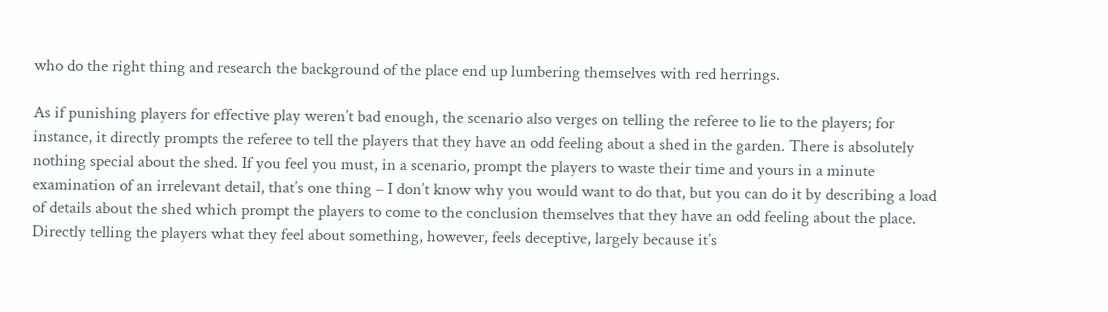who do the right thing and research the background of the place end up lumbering themselves with red herrings.

As if punishing players for effective play weren’t bad enough, the scenario also verges on telling the referee to lie to the players; for instance, it directly prompts the referee to tell the players that they have an odd feeling about a shed in the garden. There is absolutely nothing special about the shed. If you feel you must, in a scenario, prompt the players to waste their time and yours in a minute examination of an irrelevant detail, that’s one thing – I don’t know why you would want to do that, but you can do it by describing a load of details about the shed which prompt the players to come to the conclusion themselves that they have an odd feeling about the place. Directly telling the players what they feel about something, however, feels deceptive, largely because it’s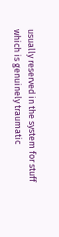usually reserved in the system for stuff which is genuinely traumatic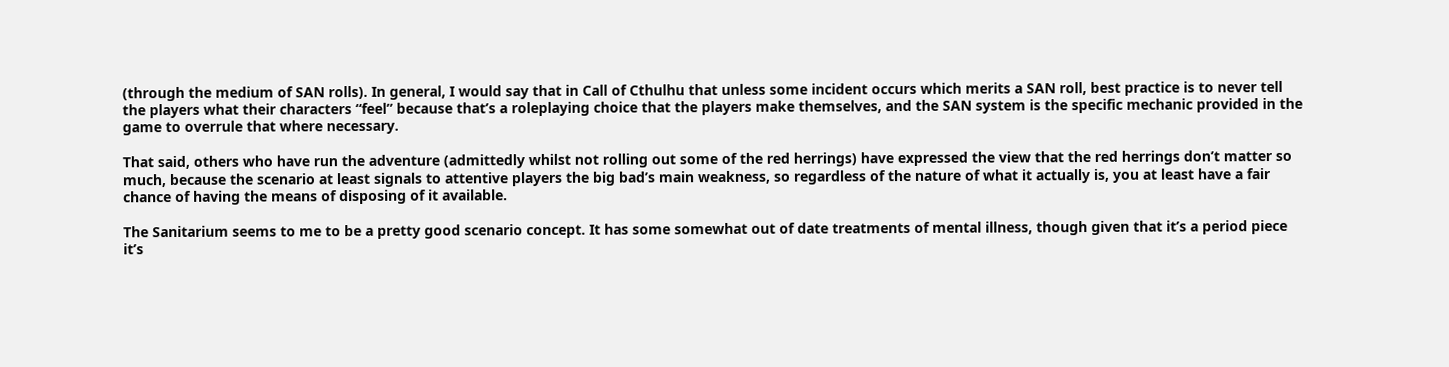(through the medium of SAN rolls). In general, I would say that in Call of Cthulhu that unless some incident occurs which merits a SAN roll, best practice is to never tell the players what their characters “feel” because that’s a roleplaying choice that the players make themselves, and the SAN system is the specific mechanic provided in the game to overrule that where necessary.

That said, others who have run the adventure (admittedly whilst not rolling out some of the red herrings) have expressed the view that the red herrings don’t matter so much, because the scenario at least signals to attentive players the big bad’s main weakness, so regardless of the nature of what it actually is, you at least have a fair chance of having the means of disposing of it available.

The Sanitarium seems to me to be a pretty good scenario concept. It has some somewhat out of date treatments of mental illness, though given that it’s a period piece it’s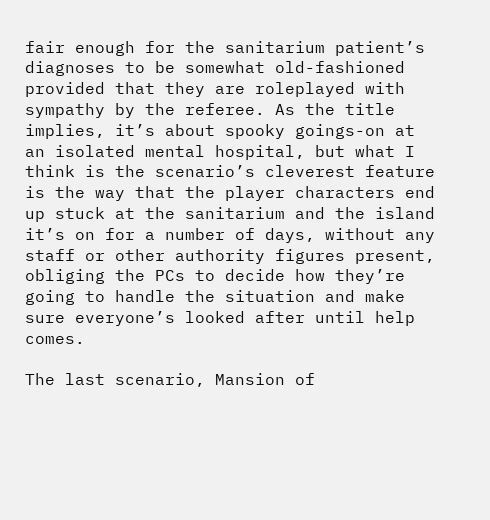fair enough for the sanitarium patient’s diagnoses to be somewhat old-fashioned provided that they are roleplayed with sympathy by the referee. As the title implies, it’s about spooky goings-on at an isolated mental hospital, but what I think is the scenario’s cleverest feature is the way that the player characters end up stuck at the sanitarium and the island it’s on for a number of days, without any staff or other authority figures present, obliging the PCs to decide how they’re going to handle the situation and make sure everyone’s looked after until help comes.

The last scenario, Mansion of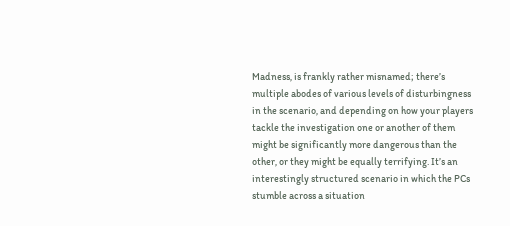Madness, is frankly rather misnamed; there’s multiple abodes of various levels of disturbingness in the scenario, and depending on how your players tackle the investigation one or another of them might be significantly more dangerous than the other, or they might be equally terrifying. It’s an interestingly structured scenario in which the PCs stumble across a situation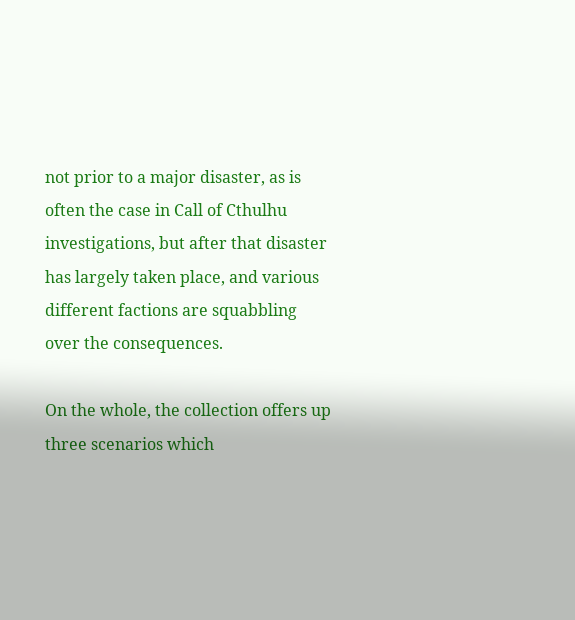not prior to a major disaster, as is often the case in Call of Cthulhu investigations, but after that disaster has largely taken place, and various different factions are squabbling over the consequences.

On the whole, the collection offers up three scenarios which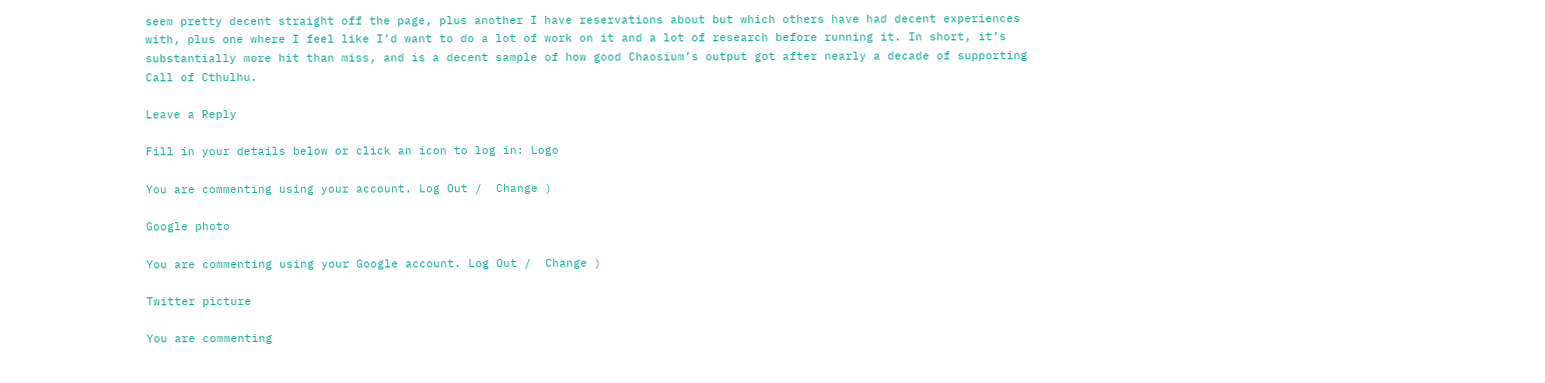seem pretty decent straight off the page, plus another I have reservations about but which others have had decent experiences with, plus one where I feel like I’d want to do a lot of work on it and a lot of research before running it. In short, it’s substantially more hit than miss, and is a decent sample of how good Chaosium’s output got after nearly a decade of supporting Call of Cthulhu.

Leave a Reply

Fill in your details below or click an icon to log in: Logo

You are commenting using your account. Log Out /  Change )

Google photo

You are commenting using your Google account. Log Out /  Change )

Twitter picture

You are commenting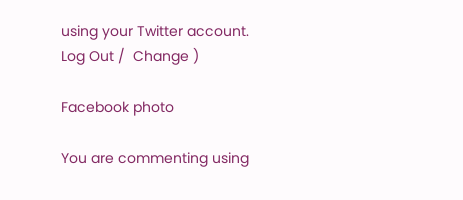using your Twitter account. Log Out /  Change )

Facebook photo

You are commenting using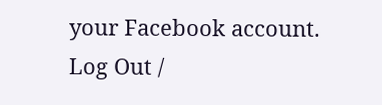your Facebook account. Log Out /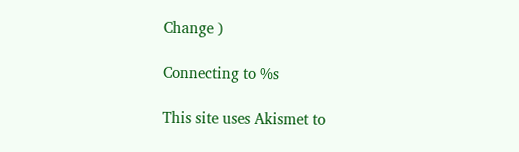Change )

Connecting to %s

This site uses Akismet to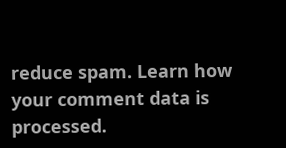reduce spam. Learn how your comment data is processed.